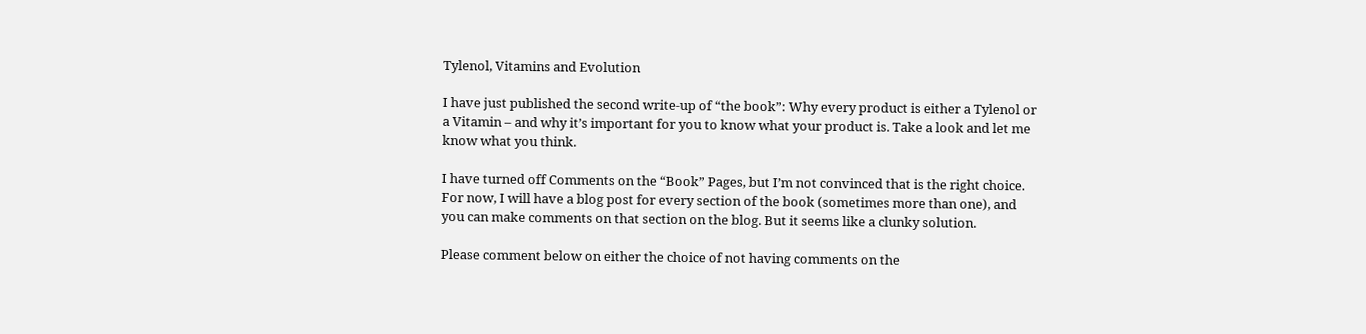Tylenol, Vitamins and Evolution

I have just published the second write-up of “the book”: Why every product is either a Tylenol or a Vitamin – and why it’s important for you to know what your product is. Take a look and let me know what you think.

I have turned off Comments on the “Book” Pages, but I’m not convinced that is the right choice. For now, I will have a blog post for every section of the book (sometimes more than one), and you can make comments on that section on the blog. But it seems like a clunky solution.

Please comment below on either the choice of not having comments on the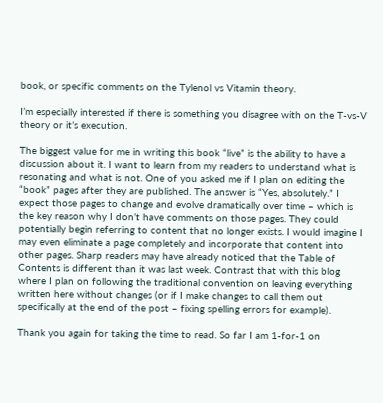book, or specific comments on the Tylenol vs Vitamin theory.

I’m especially interested if there is something you disagree with on the T-vs-V theory or it’s execution.

The biggest value for me in writing this book “live” is the ability to have a discussion about it. I want to learn from my readers to understand what is resonating and what is not. One of you asked me if I plan on editing the “book” pages after they are published. The answer is “Yes, absolutely.” I expect those pages to change and evolve dramatically over time – which is the key reason why I don’t have comments on those pages. They could potentially begin referring to content that no longer exists. I would imagine I may even eliminate a page completely and incorporate that content into other pages. Sharp readers may have already noticed that the Table of Contents is different than it was last week. Contrast that with this blog where I plan on following the traditional convention on leaving everything written here without changes (or if I make changes to call them out specifically at the end of the post – fixing spelling errors for example).

Thank you again for taking the time to read. So far I am 1-for-1 on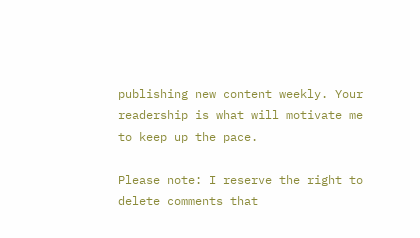publishing new content weekly. Your readership is what will motivate me to keep up the pace.

Please note: I reserve the right to delete comments that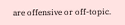are offensive or off-topic.